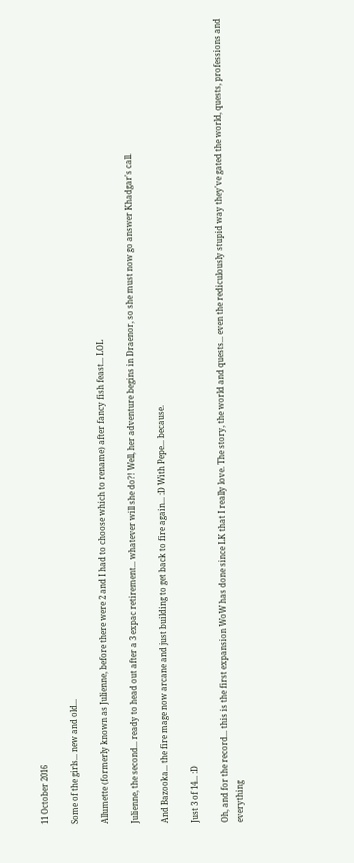11 October 2016

Some of the girls... new and old...

Allumette (formerly known as Julienne, before there were 2 and I had to choose which to rename) after fancy fish feast... LOL

Julienne, the second... ready to head out after a 3 expac retirement... whatever will she do?! Well, her adventure begins in Draenor, so she must now go answer Khadgar's call.

And Bazooka... the fire mage now arcane and just building to get back to fire again... :D With Pepe... because.

Just 3 of 14... :D

Oh, and for the record... this is the first expansion WoW has done since LK that I really love. The story, the world and quests... even the rediculously stupid way they've gated the world, quests, professions and everything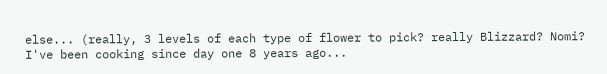else... (really, 3 levels of each type of flower to pick? really Blizzard? Nomi? I've been cooking since day one 8 years ago...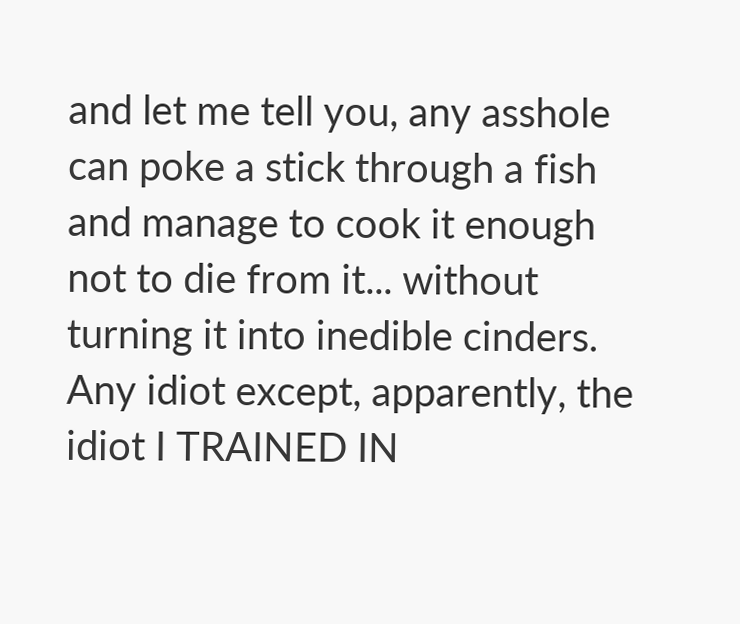and let me tell you, any asshole can poke a stick through a fish and manage to cook it enough not to die from it... without turning it into inedible cinders. Any idiot except, apparently, the idiot I TRAINED IN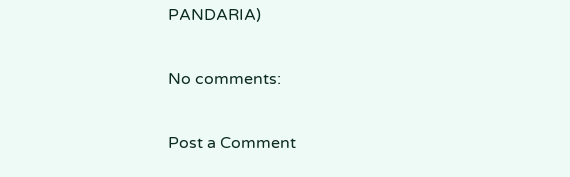PANDARIA)

No comments:

Post a Comment